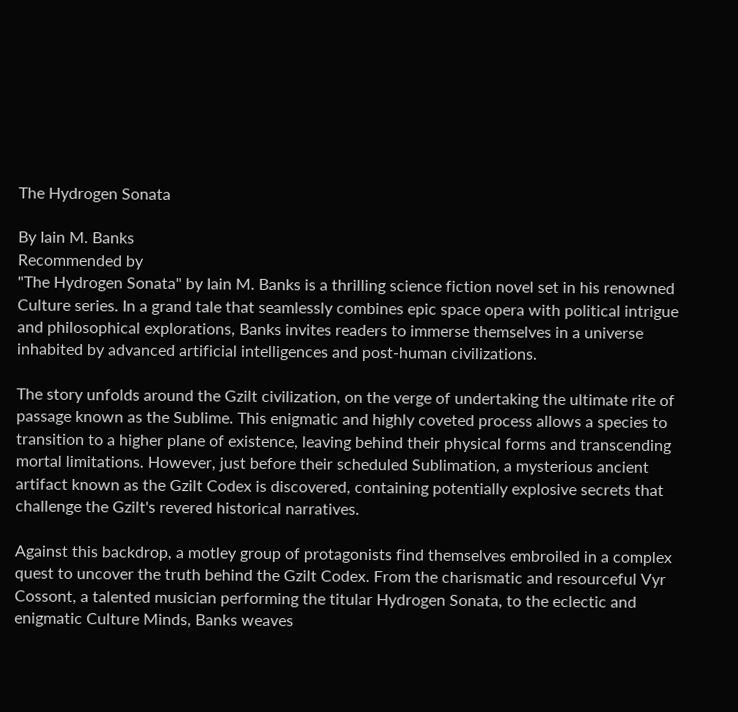The Hydrogen Sonata

By Iain M. Banks
Recommended by
"The Hydrogen Sonata" by Iain M. Banks is a thrilling science fiction novel set in his renowned Culture series. In a grand tale that seamlessly combines epic space opera with political intrigue and philosophical explorations, Banks invites readers to immerse themselves in a universe inhabited by advanced artificial intelligences and post-human civilizations.

The story unfolds around the Gzilt civilization, on the verge of undertaking the ultimate rite of passage known as the Sublime. This enigmatic and highly coveted process allows a species to transition to a higher plane of existence, leaving behind their physical forms and transcending mortal limitations. However, just before their scheduled Sublimation, a mysterious ancient artifact known as the Gzilt Codex is discovered, containing potentially explosive secrets that challenge the Gzilt's revered historical narratives.

Against this backdrop, a motley group of protagonists find themselves embroiled in a complex quest to uncover the truth behind the Gzilt Codex. From the charismatic and resourceful Vyr Cossont, a talented musician performing the titular Hydrogen Sonata, to the eclectic and enigmatic Culture Minds, Banks weaves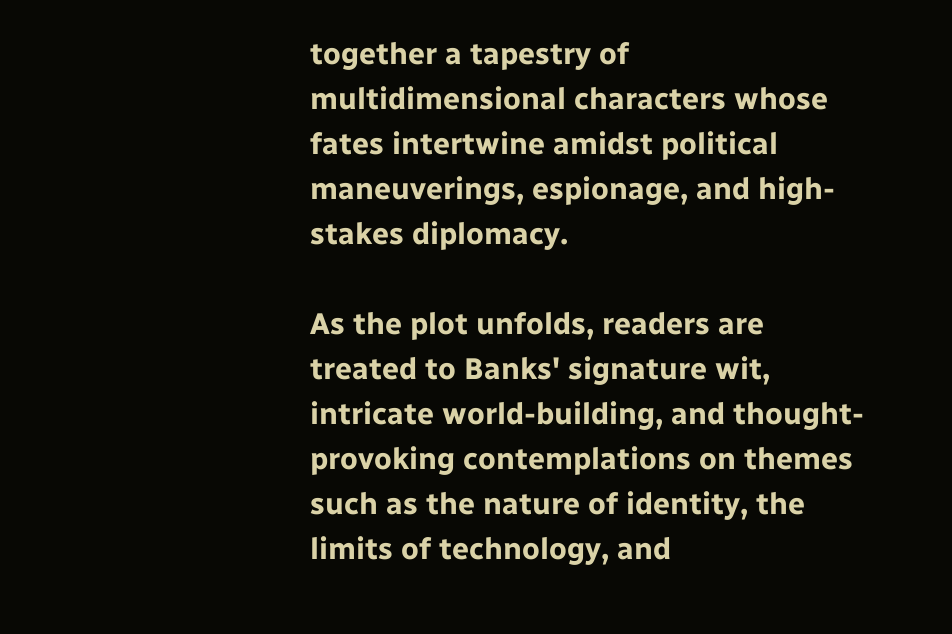together a tapestry of multidimensional characters whose fates intertwine amidst political maneuverings, espionage, and high-stakes diplomacy.

As the plot unfolds, readers are treated to Banks' signature wit, intricate world-building, and thought-provoking contemplations on themes such as the nature of identity, the limits of technology, and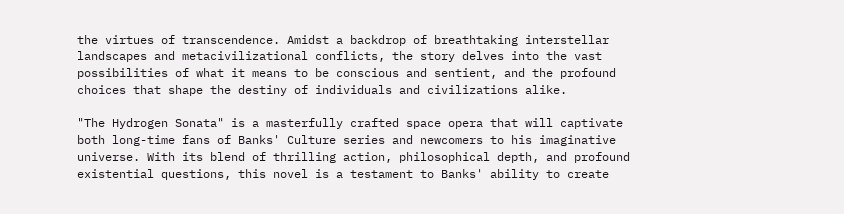the virtues of transcendence. Amidst a backdrop of breathtaking interstellar landscapes and metacivilizational conflicts, the story delves into the vast possibilities of what it means to be conscious and sentient, and the profound choices that shape the destiny of individuals and civilizations alike.

"The Hydrogen Sonata" is a masterfully crafted space opera that will captivate both long-time fans of Banks' Culture series and newcomers to his imaginative universe. With its blend of thrilling action, philosophical depth, and profound existential questions, this novel is a testament to Banks' ability to create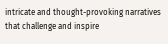intricate and thought-provoking narratives that challenge and inspire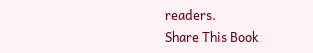readers.
Share This Book